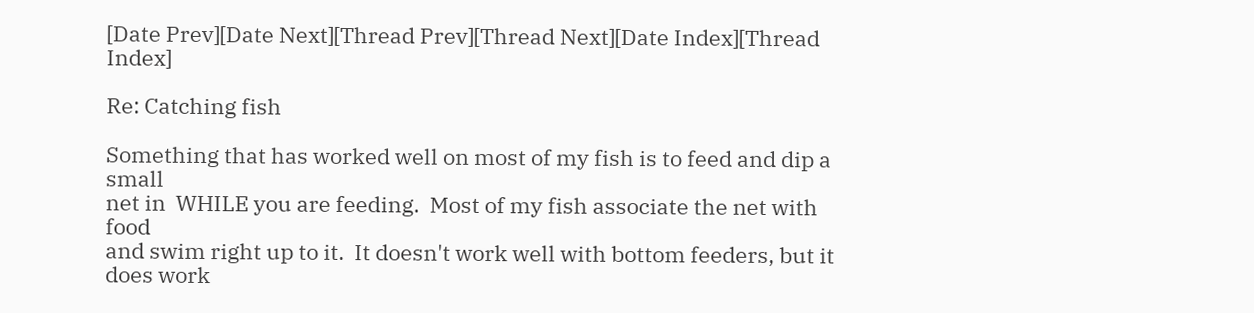[Date Prev][Date Next][Thread Prev][Thread Next][Date Index][Thread Index]

Re: Catching fish

Something that has worked well on most of my fish is to feed and dip a small
net in  WHILE you are feeding.  Most of my fish associate the net with food
and swim right up to it.  It doesn't work well with bottom feeders, but it
does work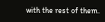with the rest of them.